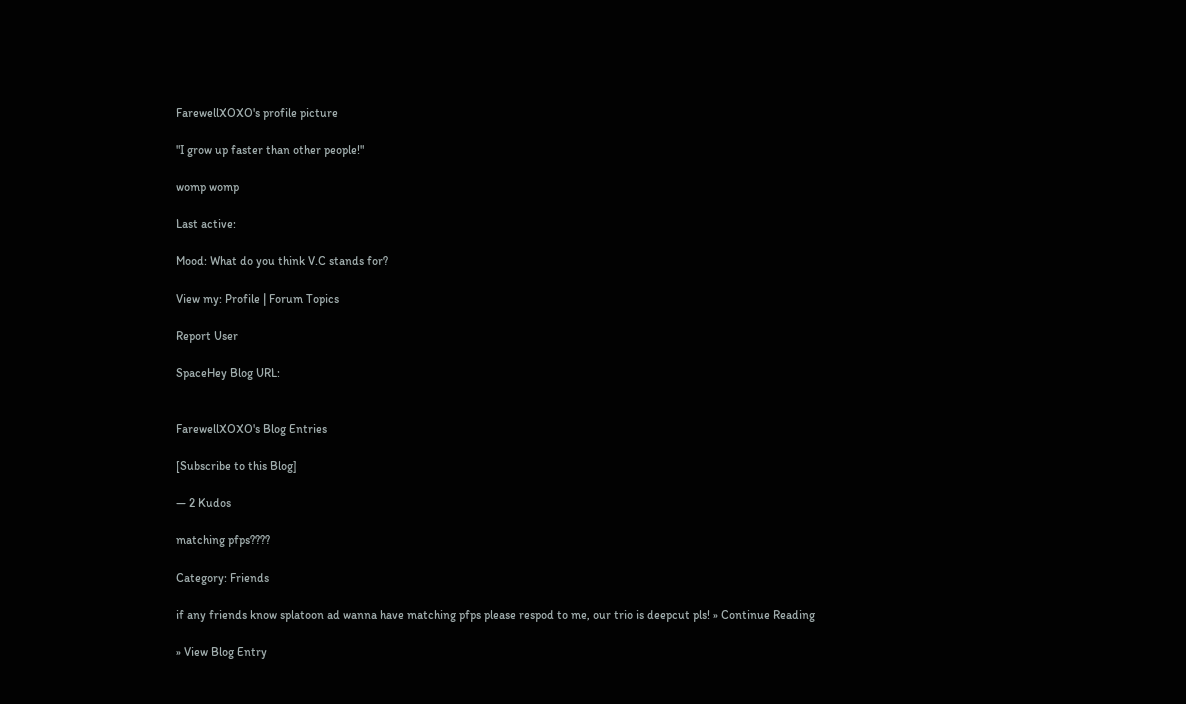FarewellXOXO's profile picture

"I grow up faster than other people!"

womp womp

Last active:

Mood: What do you think V.C stands for?

View my: Profile | Forum Topics

Report User

SpaceHey Blog URL:


FarewellXOXO's Blog Entries

[Subscribe to this Blog]

— 2 Kudos

matching pfps????

Category: Friends

if any friends know splatoon ad wanna have matching pfps please respod to me, our trio is deepcut pls! » Continue Reading

» View Blog Entry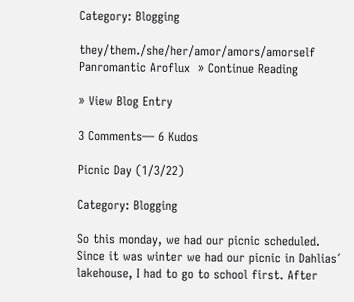Category: Blogging

they/them./she/her/amor/amors/amorself Panromantic Aroflux  » Continue Reading

» View Blog Entry

3 Comments— 6 Kudos

Picnic Day (1/3/22)

Category: Blogging

So this monday, we had our picnic scheduled. Since it was winter we had our picnic in Dahlias´ lakehouse, I had to go to school first. After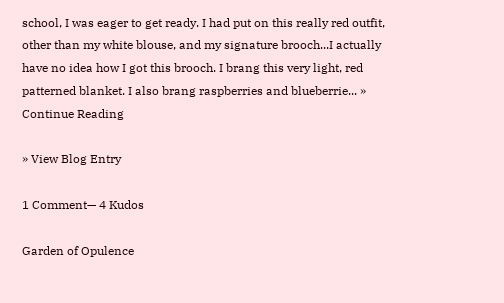school, I was eager to get ready. I had put on this really red outfit, other than my white blouse, and my signature brooch...I actually have no idea how I got this brooch. I brang this very light, red patterned blanket. I also brang raspberries and blueberrie... » Continue Reading

» View Blog Entry

1 Comment— 4 Kudos

Garden of Opulence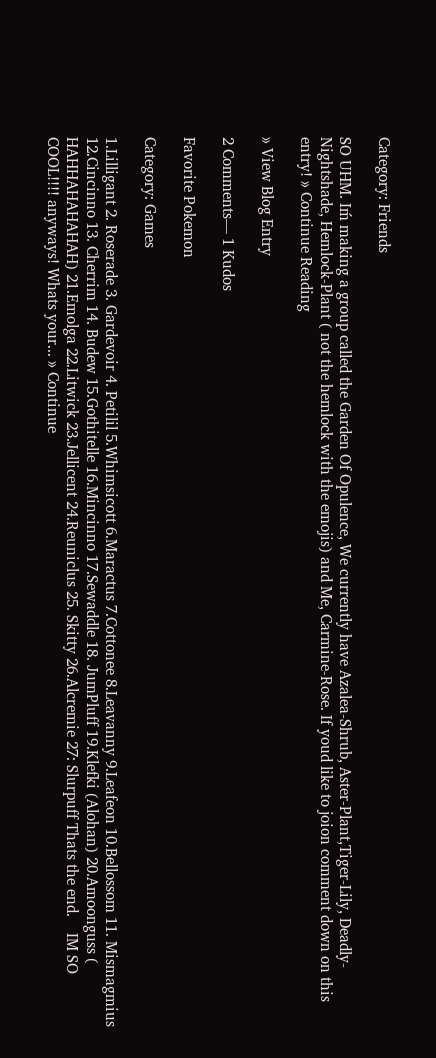Category: Friends

SO UHM. Iḿ making a group called the Garden Of Opulence, We currently have Azalea-Shrub, Aster-Plant,Tiger-Lily, Deadly-Nightshade, Hemlock-Plant ( not the hemlock with the emojis) and Me, Carmine-Rose. If youd like to joion comment down on this entry! » Continue Reading

» View Blog Entry

2 Comments— 1 Kudos

Favorite Pokemon

Category: Games

1.Lilligant 2. Roserade 3. Gardevoir 4. Petilil 5.Whimsicott 6.Maractus 7.Cottonee 8.Leavanny 9.Leafeon 10.Bellossom 11. Mismagmius 12.Cincinno 13. Cherrim 14. Budew 15.Gothitelle 16.Mincinno 17.Sewaddle 18. JumPluff 19.Klefki (Alohan) 20.Amoonguss ( HAHHAHAHAHAH) 21.Emolga 22.Litwick 23.Jellicent 24.Reuniclus 25. Skitty 26.Alcremie 27: Slurpuff Thats the end.    IM SO COOL!!!! anyways! Whats your... » Continue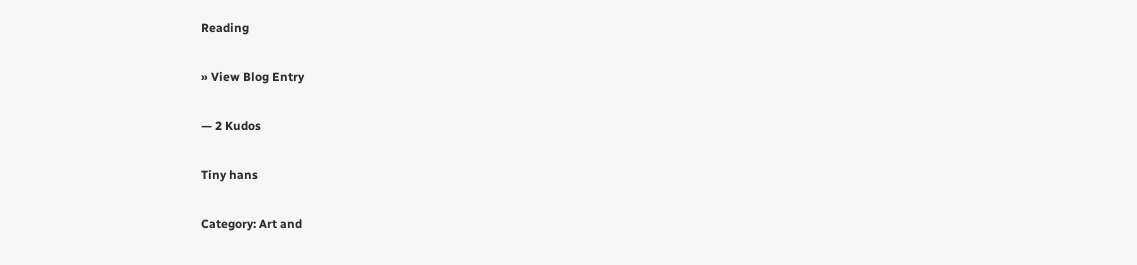Reading

» View Blog Entry

— 2 Kudos

Tiny hans

Category: Art and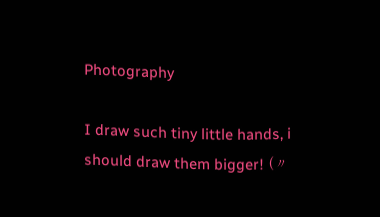Photography

I draw such tiny little hands, i should draw them bigger! (〃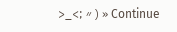>_<;〃) » Continue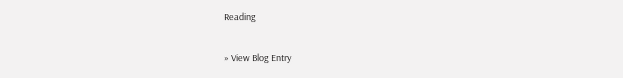Reading

» View Blog Entry